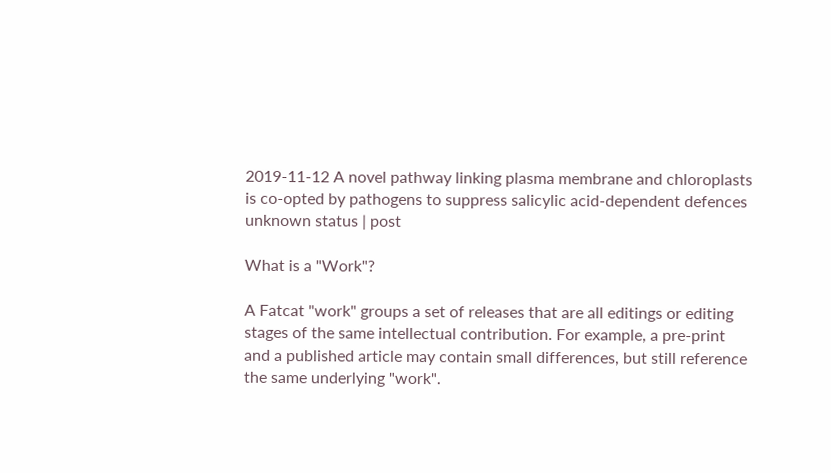2019-11-12 A novel pathway linking plasma membrane and chloroplasts is co-opted by pathogens to suppress salicylic acid-dependent defences
unknown status | post

What is a "Work"?

A Fatcat "work" groups a set of releases that are all editings or editing stages of the same intellectual contribution. For example, a pre-print and a published article may contain small differences, but still reference the same underlying "work".